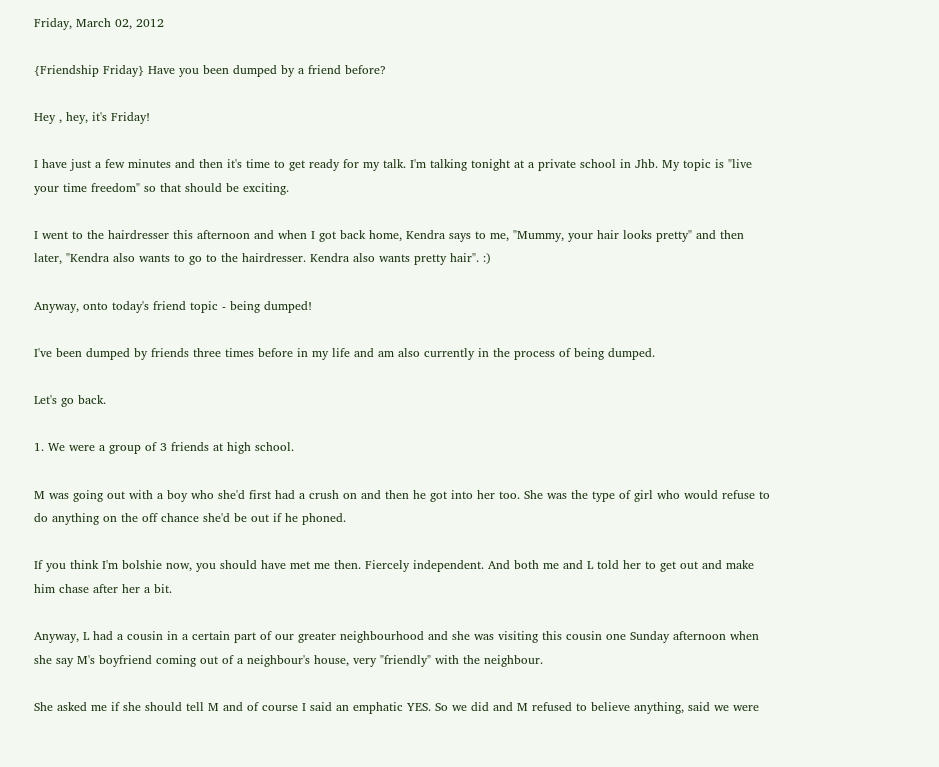Friday, March 02, 2012

{Friendship Friday} Have you been dumped by a friend before?

Hey , hey, it's Friday!

I have just a few minutes and then it's time to get ready for my talk. I'm talking tonight at a private school in Jhb. My topic is "live your time freedom" so that should be exciting.

I went to the hairdresser this afternoon and when I got back home, Kendra says to me, "Mummy, your hair looks pretty" and then later, "Kendra also wants to go to the hairdresser. Kendra also wants pretty hair". :)

Anyway, onto today's friend topic - being dumped!

I've been dumped by friends three times before in my life and am also currently in the process of being dumped.

Let's go back.

1. We were a group of 3 friends at high school.

M was going out with a boy who she'd first had a crush on and then he got into her too. She was the type of girl who would refuse to do anything on the off chance she'd be out if he phoned.

If you think I'm bolshie now, you should have met me then. Fiercely independent. And both me and L told her to get out and make him chase after her a bit.

Anyway, L had a cousin in a certain part of our greater neighbourhood and she was visiting this cousin one Sunday afternoon when she say M's boyfriend coming out of a neighbour's house, very "friendly" with the neighbour.

She asked me if she should tell M and of course I said an emphatic YES. So we did and M refused to believe anything, said we were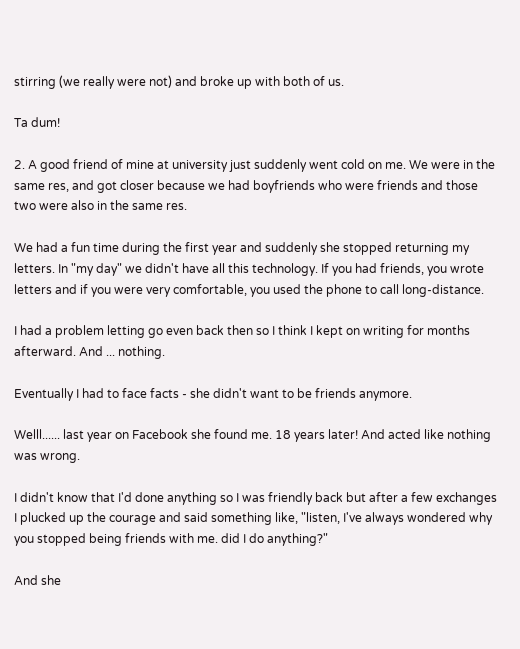stirring (we really were not) and broke up with both of us.

Ta dum!

2. A good friend of mine at university just suddenly went cold on me. We were in the same res, and got closer because we had boyfriends who were friends and those two were also in the same res.

We had a fun time during the first year and suddenly she stopped returning my letters. In "my day" we didn't have all this technology. If you had friends, you wrote letters and if you were very comfortable, you used the phone to call long-distance.

I had a problem letting go even back then so I think I kept on writing for months afterward. And ... nothing.

Eventually I had to face facts - she didn't want to be friends anymore.

Welll...... last year on Facebook she found me. 18 years later! And acted like nothing was wrong.

I didn't know that I'd done anything so I was friendly back but after a few exchanges I plucked up the courage and said something like, "listen, I've always wondered why you stopped being friends with me. did I do anything?"

And she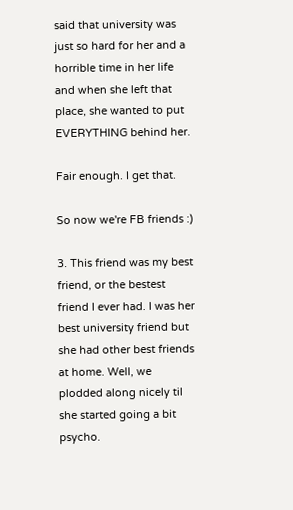said that university was just so hard for her and a horrible time in her life and when she left that place, she wanted to put EVERYTHING behind her.

Fair enough. I get that.

So now we're FB friends :)

3. This friend was my best friend, or the bestest friend I ever had. I was her best university friend but she had other best friends at home. Well, we plodded along nicely til she started going a bit psycho.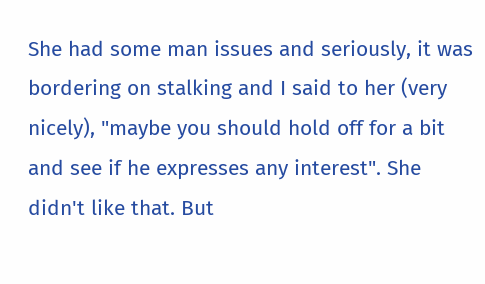She had some man issues and seriously, it was bordering on stalking and I said to her (very nicely), "maybe you should hold off for a bit and see if he expresses any interest". She didn't like that. But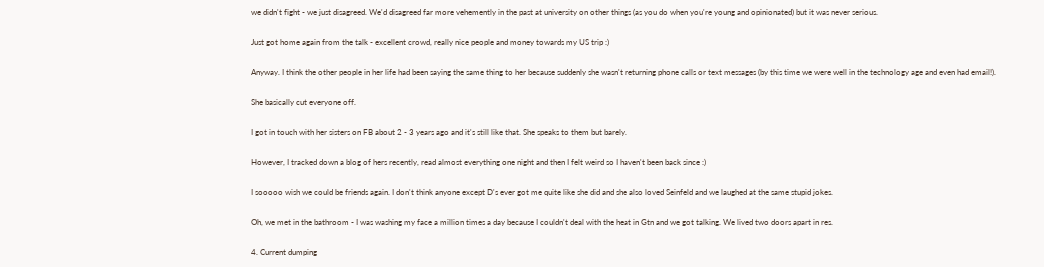we didn't fight - we just disagreed. We'd disagreed far more vehemently in the past at university on other things (as you do when you're young and opinionated) but it was never serious.

Just got home again from the talk - excellent crowd, really nice people and money towards my US trip :)

Anyway. I think the other people in her life had been saying the same thing to her because suddenly she wasn't returning phone calls or text messages (by this time we were well in the technology age and even had email!).

She basically cut everyone off.

I got in touch with her sisters on FB about 2 - 3 years ago and it's still like that. She speaks to them but barely.

However, I tracked down a blog of hers recently, read almost everything one night and then I felt weird so I haven't been back since :)

I sooooo wish we could be friends again. I don't think anyone except D's ever got me quite like she did and she also loved Seinfeld and we laughed at the same stupid jokes.

Oh, we met in the bathroom - I was washing my face a million times a day because I couldn't deal with the heat in Gtn and we got talking. We lived two doors apart in res.

4. Current dumping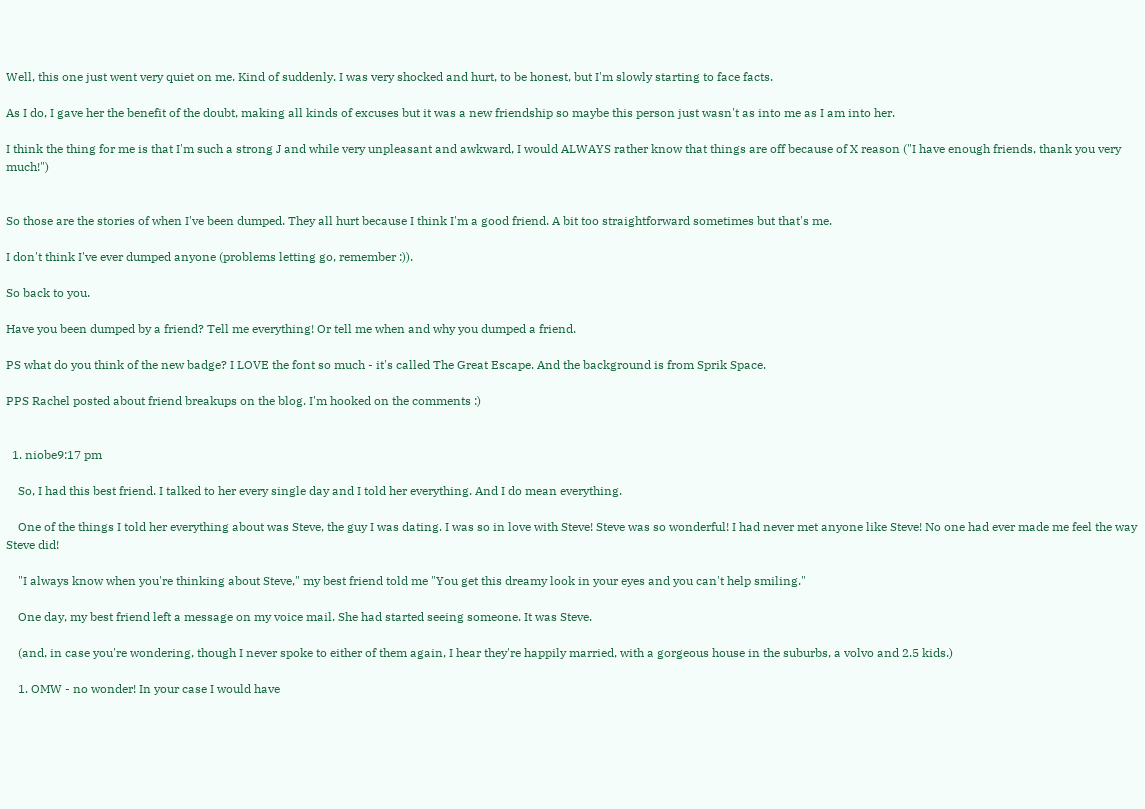Well, this one just went very quiet on me. Kind of suddenly. I was very shocked and hurt, to be honest, but I'm slowly starting to face facts.

As I do, I gave her the benefit of the doubt, making all kinds of excuses but it was a new friendship so maybe this person just wasn't as into me as I am into her.

I think the thing for me is that I'm such a strong J and while very unpleasant and awkward, I would ALWAYS rather know that things are off because of X reason ("I have enough friends, thank you very much!")


So those are the stories of when I've been dumped. They all hurt because I think I'm a good friend. A bit too straightforward sometimes but that's me.

I don't think I've ever dumped anyone (problems letting go, remember :)).

So back to you.

Have you been dumped by a friend? Tell me everything! Or tell me when and why you dumped a friend.

PS what do you think of the new badge? I LOVE the font so much - it's called The Great Escape. And the background is from Sprik Space.

PPS Rachel posted about friend breakups on the blog. I'm hooked on the comments :)


  1. niobe9:17 pm

    So, I had this best friend. I talked to her every single day and I told her everything. And I do mean everything.

    One of the things I told her everything about was Steve, the guy I was dating. I was so in love with Steve! Steve was so wonderful! I had never met anyone like Steve! No one had ever made me feel the way Steve did!

    "I always know when you're thinking about Steve," my best friend told me "You get this dreamy look in your eyes and you can't help smiling."

    One day, my best friend left a message on my voice mail. She had started seeing someone. It was Steve.

    (and, in case you're wondering, though I never spoke to either of them again, I hear they're happily married, with a gorgeous house in the suburbs, a volvo and 2.5 kids.)

    1. OMW - no wonder! In your case I would have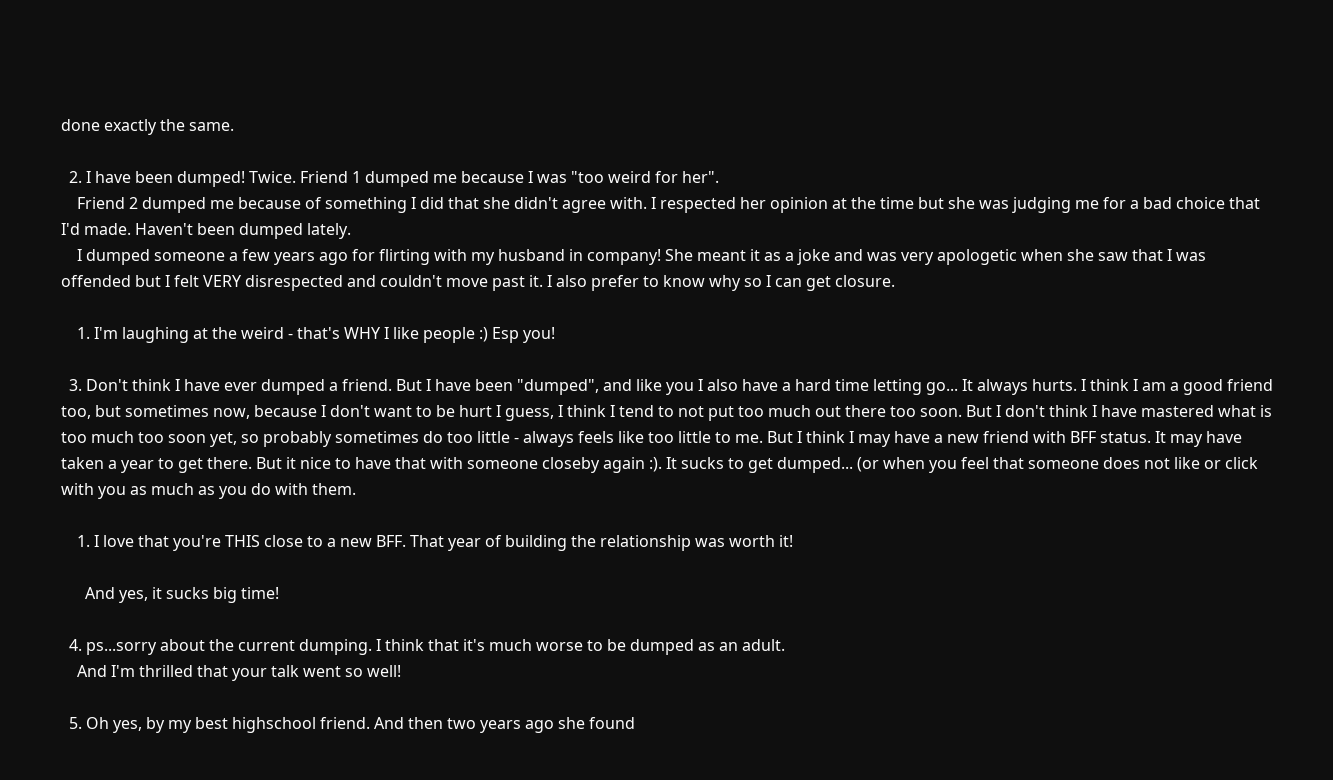done exactly the same.

  2. I have been dumped! Twice. Friend 1 dumped me because I was "too weird for her".
    Friend 2 dumped me because of something I did that she didn't agree with. I respected her opinion at the time but she was judging me for a bad choice that I'd made. Haven't been dumped lately.
    I dumped someone a few years ago for flirting with my husband in company! She meant it as a joke and was very apologetic when she saw that I was offended but I felt VERY disrespected and couldn't move past it. I also prefer to know why so I can get closure.

    1. I'm laughing at the weird - that's WHY I like people :) Esp you!

  3. Don't think I have ever dumped a friend. But I have been "dumped", and like you I also have a hard time letting go... It always hurts. I think I am a good friend too, but sometimes now, because I don't want to be hurt I guess, I think I tend to not put too much out there too soon. But I don't think I have mastered what is too much too soon yet, so probably sometimes do too little - always feels like too little to me. But I think I may have a new friend with BFF status. It may have taken a year to get there. But it nice to have that with someone closeby again :). It sucks to get dumped... (or when you feel that someone does not like or click with you as much as you do with them.

    1. I love that you're THIS close to a new BFF. That year of building the relationship was worth it!

      And yes, it sucks big time!

  4. ps...sorry about the current dumping. I think that it's much worse to be dumped as an adult.
    And I'm thrilled that your talk went so well!

  5. Oh yes, by my best highschool friend. And then two years ago she found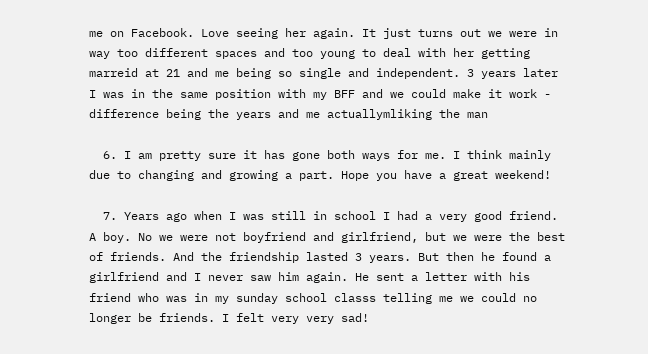me on Facebook. Love seeing her again. It just turns out we were in way too different spaces and too young to deal with her getting marreid at 21 and me being so single and independent. 3 years later I was in the same position with my BFF and we could make it work - difference being the years and me actuallymliking the man

  6. I am pretty sure it has gone both ways for me. I think mainly due to changing and growing a part. Hope you have a great weekend!

  7. Years ago when I was still in school I had a very good friend. A boy. No we were not boyfriend and girlfriend, but we were the best of friends. And the friendship lasted 3 years. But then he found a girlfriend and I never saw him again. He sent a letter with his friend who was in my sunday school classs telling me we could no longer be friends. I felt very very sad!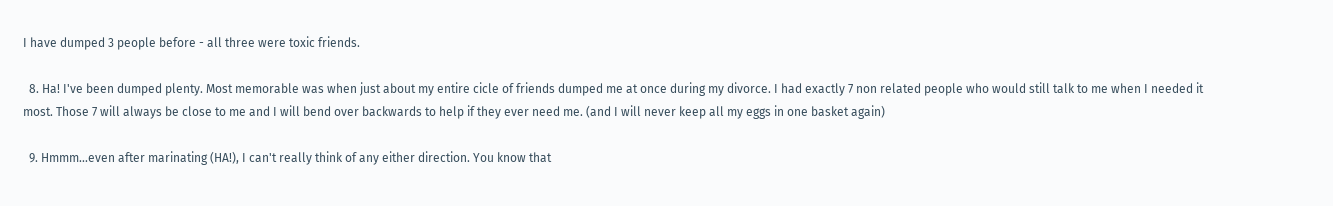I have dumped 3 people before - all three were toxic friends.

  8. Ha! I've been dumped plenty. Most memorable was when just about my entire cicle of friends dumped me at once during my divorce. I had exactly 7 non related people who would still talk to me when I needed it most. Those 7 will always be close to me and I will bend over backwards to help if they ever need me. (and I will never keep all my eggs in one basket again)

  9. Hmmm...even after marinating (HA!), I can't really think of any either direction. You know that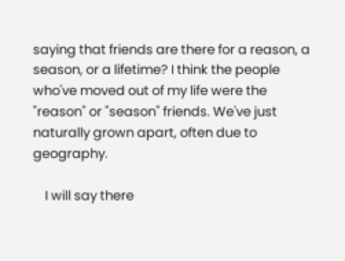saying that friends are there for a reason, a season, or a lifetime? I think the people who've moved out of my life were the "reason" or "season" friends. We've just naturally grown apart, often due to geography.

    I will say there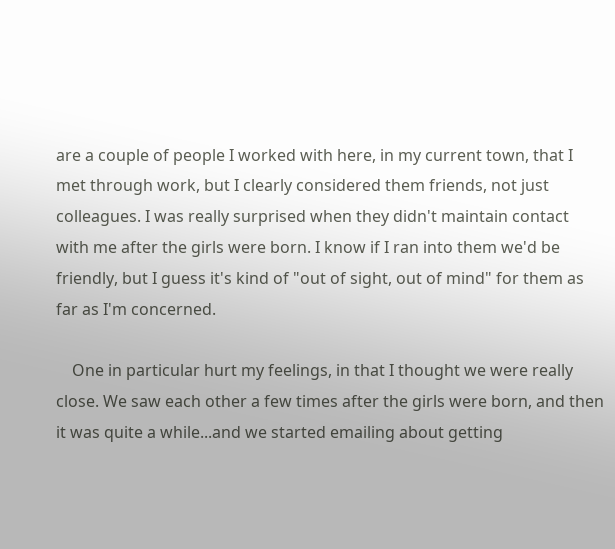are a couple of people I worked with here, in my current town, that I met through work, but I clearly considered them friends, not just colleagues. I was really surprised when they didn't maintain contact with me after the girls were born. I know if I ran into them we'd be friendly, but I guess it's kind of "out of sight, out of mind" for them as far as I'm concerned.

    One in particular hurt my feelings, in that I thought we were really close. We saw each other a few times after the girls were born, and then it was quite a while...and we started emailing about getting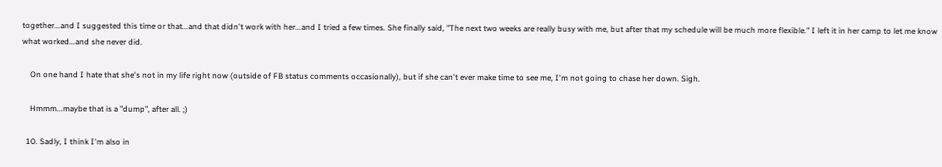together...and I suggested this time or that...and that didn't work with her...and I tried a few times. She finally said, "The next two weeks are really busy with me, but after that my schedule will be much more flexible." I left it in her camp to let me know what worked...and she never did.

    On one hand I hate that she's not in my life right now (outside of FB status comments occasionally), but if she can't ever make time to see me, I'm not going to chase her down. Sigh.

    Hmmm...maybe that is a "dump", after all. ;)

  10. Sadly, I think I'm also in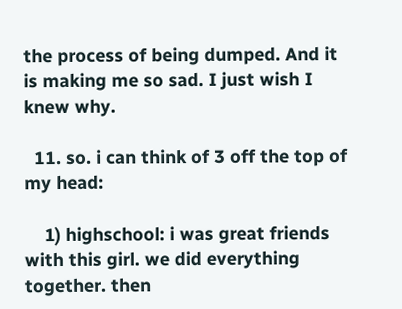the process of being dumped. And it is making me so sad. I just wish I knew why.

  11. so. i can think of 3 off the top of my head:

    1) highschool: i was great friends with this girl. we did everything together. then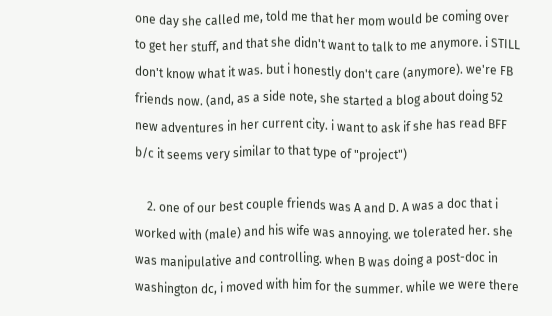one day she called me, told me that her mom would be coming over to get her stuff, and that she didn't want to talk to me anymore. i STILL don't know what it was. but i honestly don't care (anymore). we're FB friends now. (and, as a side note, she started a blog about doing 52 new adventures in her current city. i want to ask if she has read BFF b/c it seems very similar to that type of "project")

    2. one of our best couple friends was A and D. A was a doc that i worked with (male) and his wife was annoying. we tolerated her. she was manipulative and controlling. when B was doing a post-doc in washington dc, i moved with him for the summer. while we were there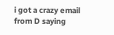i got a crazy email from D saying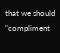that we should "compliment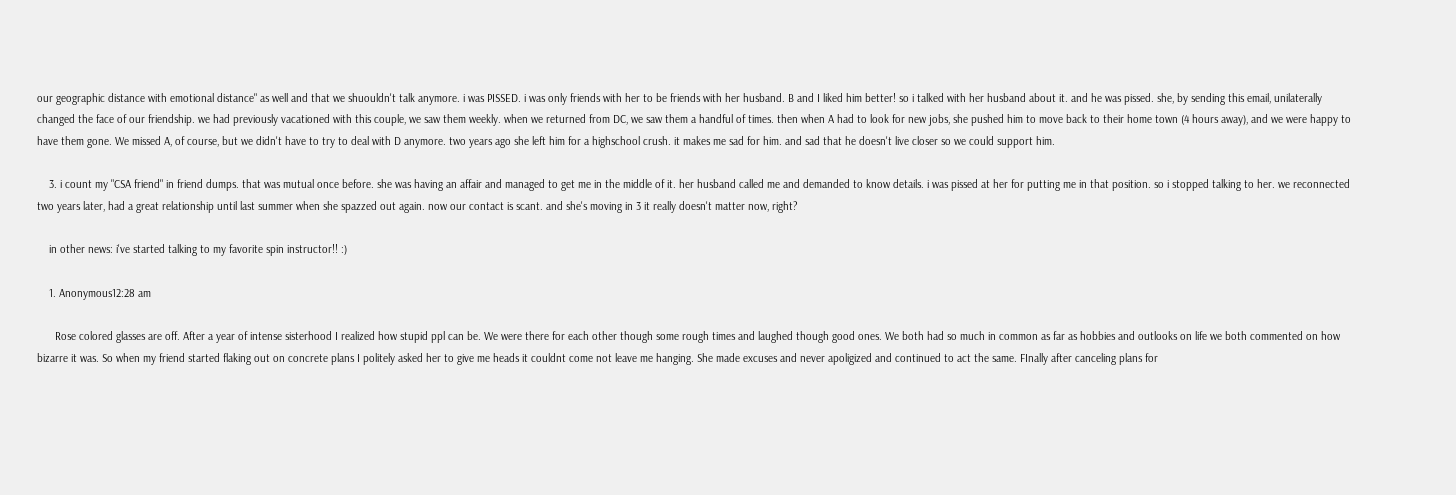our geographic distance with emotional distance" as well and that we shuouldn't talk anymore. i was PISSED. i was only friends with her to be friends with her husband. B and I liked him better! so i talked with her husband about it. and he was pissed. she, by sending this email, unilaterally changed the face of our friendship. we had previously vacationed with this couple, we saw them weekly. when we returned from DC, we saw them a handful of times. then when A had to look for new jobs, she pushed him to move back to their home town (4 hours away), and we were happy to have them gone. We missed A, of course, but we didn't have to try to deal with D anymore. two years ago she left him for a highschool crush. it makes me sad for him. and sad that he doesn't live closer so we could support him.

    3. i count my "CSA friend" in friend dumps. that was mutual once before. she was having an affair and managed to get me in the middle of it. her husband called me and demanded to know details. i was pissed at her for putting me in that position. so i stopped talking to her. we reconnected two years later, had a great relationship until last summer when she spazzed out again. now our contact is scant. and she's moving in 3 it really doesn't matter now, right?

    in other news: i've started talking to my favorite spin instructor!! :)

    1. Anonymous12:28 am

      Rose colored glasses are off. After a year of intense sisterhood I realized how stupid ppl can be. We were there for each other though some rough times and laughed though good ones. We both had so much in common as far as hobbies and outlooks on life we both commented on how bizarre it was. So when my friend started flaking out on concrete plans I politely asked her to give me heads it couldnt come not leave me hanging. She made excuses and never apoligized and continued to act the same. FInally after canceling plans for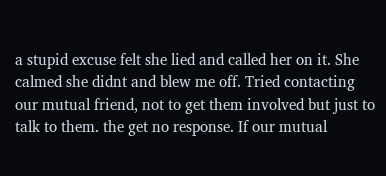a stupid excuse felt she lied and called her on it. She calmed she didnt and blew me off. Tried contacting our mutual friend, not to get them involved but just to talk to them. the get no response. If our mutual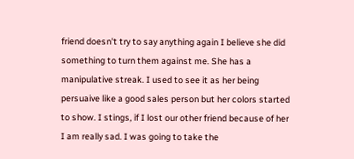friend doesn't try to say anything again I believe she did something to turn them against me. She has a manipulative streak. I used to see it as her being persuaive like a good sales person but her colors started to show. I stings, if I lost our other friend because of her I am really sad. I was going to take the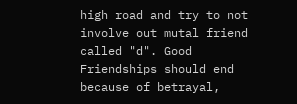high road and try to not involve out mutal friend called "d". Good Friendships should end because of betrayal,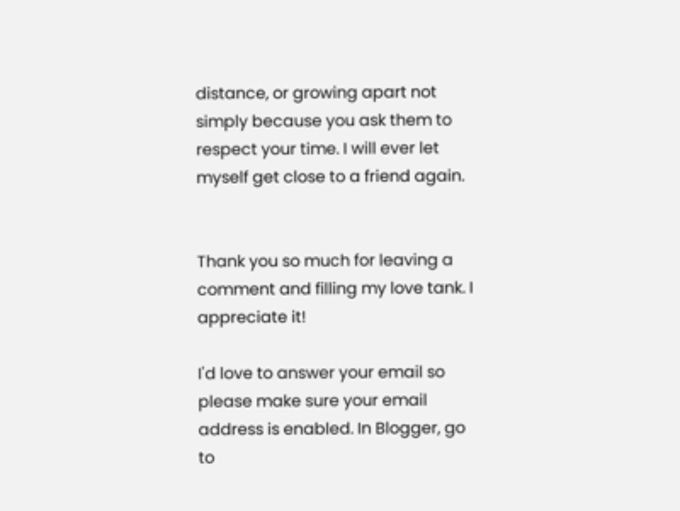distance, or growing apart not simply because you ask them to respect your time. I will ever let myself get close to a friend again.


Thank you so much for leaving a comment and filling my love tank. I appreciate it!

I'd love to answer your email so please make sure your email address is enabled. In Blogger, go to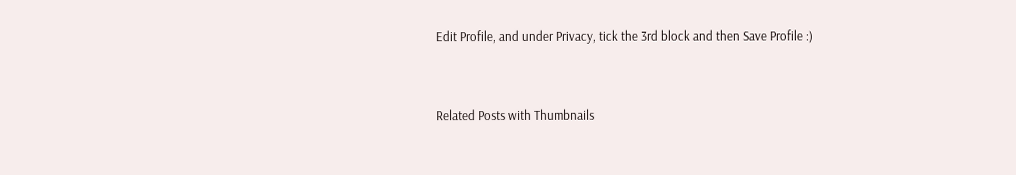Edit Profile, and under Privacy, tick the 3rd block and then Save Profile :)


Related Posts with Thumbnails